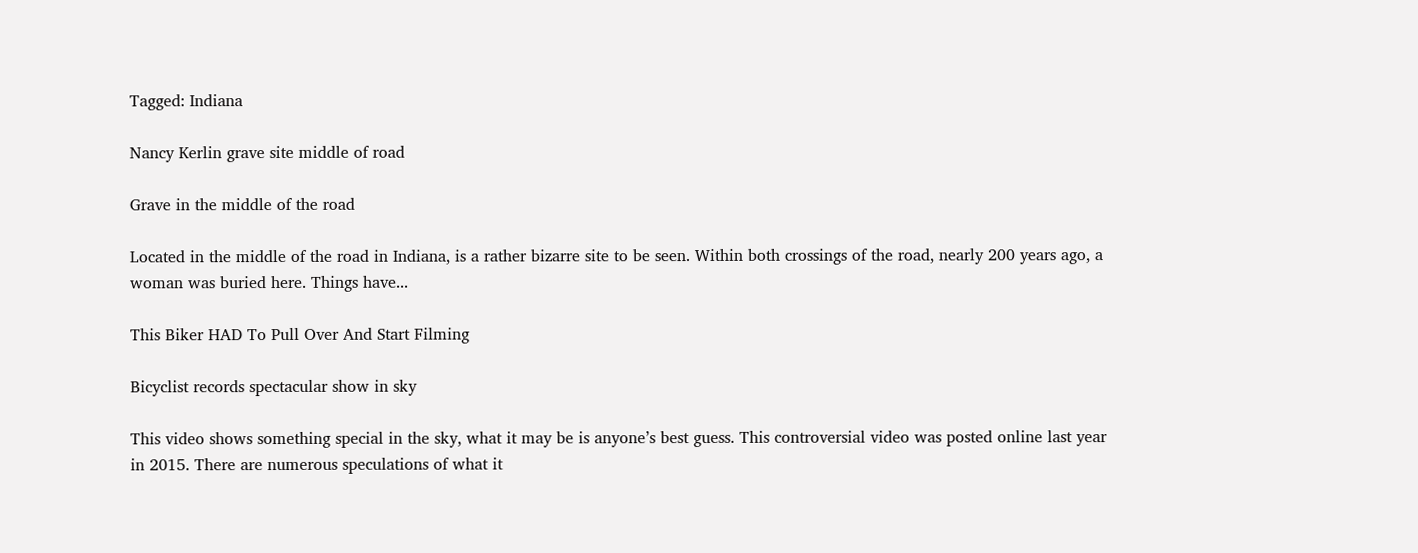Tagged: Indiana

Nancy Kerlin grave site middle of road

Grave in the middle of the road

Located in the middle of the road in Indiana, is a rather bizarre site to be seen. Within both crossings of the road, nearly 200 years ago, a woman was buried here. Things have...

This Biker HAD To Pull Over And Start Filming

Bicyclist records spectacular show in sky

This video shows something special in the sky, what it may be is anyone’s best guess. This controversial video was posted online last year in 2015. There are numerous speculations of what it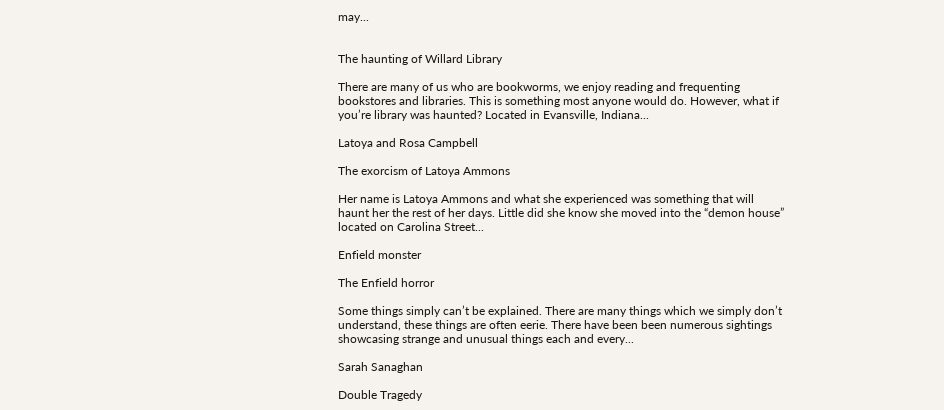may...


The haunting of Willard Library

There are many of us who are bookworms, we enjoy reading and frequenting bookstores and libraries. This is something most anyone would do. However, what if you’re library was haunted? Located in Evansville, Indiana...

Latoya and Rosa Campbell

The exorcism of Latoya Ammons

Her name is Latoya Ammons and what she experienced was something that will haunt her the rest of her days. Little did she know she moved into the “demon house” located on Carolina Street...

Enfield monster

The Enfield horror

Some things simply can’t be explained. There are many things which we simply don’t understand, these things are often eerie. There have been been numerous sightings showcasing strange and unusual things each and every...

Sarah Sanaghan

Double Tragedy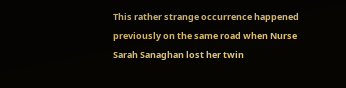This rather strange occurrence happened previously on the same road when Nurse Sarah Sanaghan lost her twin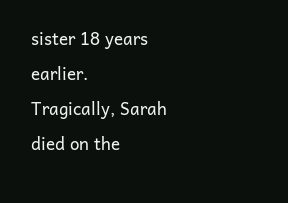sister 18 years earlier. Tragically, Sarah died on the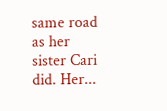same road as her sister Cari did. Her...